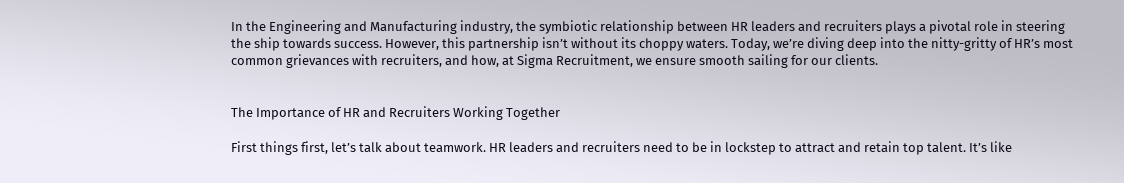In the Engineering and Manufacturing industry, the symbiotic relationship between HR leaders and recruiters plays a pivotal role in steering the ship towards success. However, this partnership isn’t without its choppy waters. Today, we’re diving deep into the nitty-gritty of HR’s most common grievances with recruiters, and how, at Sigma Recruitment, we ensure smooth sailing for our clients.


The Importance of HR and Recruiters Working Together

First things first, let’s talk about teamwork. HR leaders and recruiters need to be in lockstep to attract and retain top talent. It’s like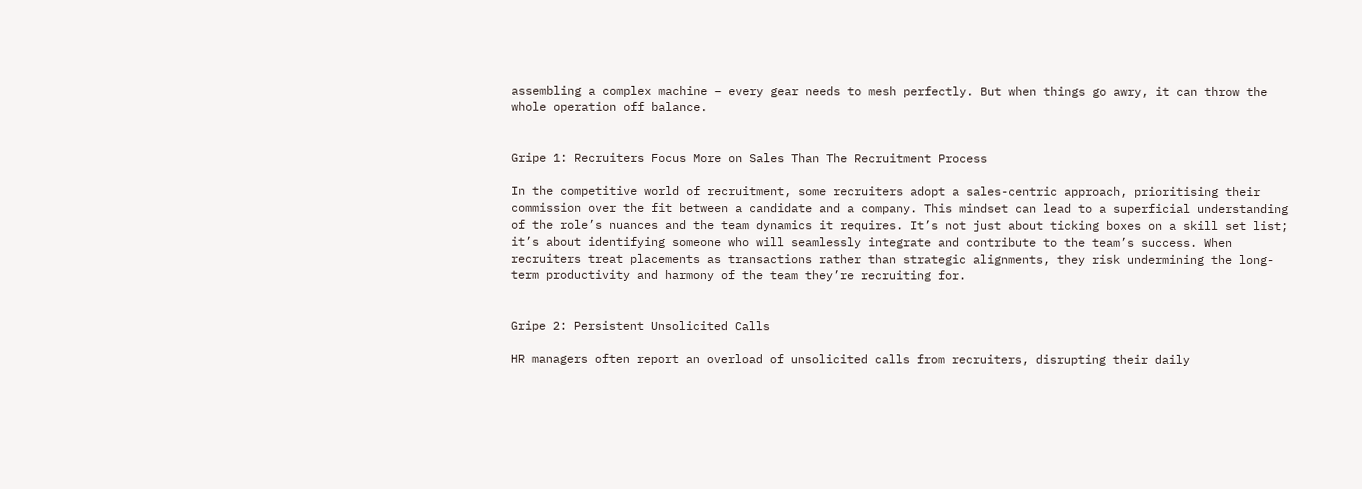assembling a complex machine – every gear needs to mesh perfectly. But when things go awry, it can throw the whole operation off balance.


Gripe 1: Recruiters Focus More on Sales Than The Recruitment Process

In the competitive world of recruitment, some recruiters adopt a sales-centric approach, prioritising their commission over the fit between a candidate and a company. This mindset can lead to a superficial understanding of the role’s nuances and the team dynamics it requires. It’s not just about ticking boxes on a skill set list; it’s about identifying someone who will seamlessly integrate and contribute to the team’s success. When recruiters treat placements as transactions rather than strategic alignments, they risk undermining the long-term productivity and harmony of the team they’re recruiting for.


Gripe 2: Persistent Unsolicited Calls

HR managers often report an overload of unsolicited calls from recruiters, disrupting their daily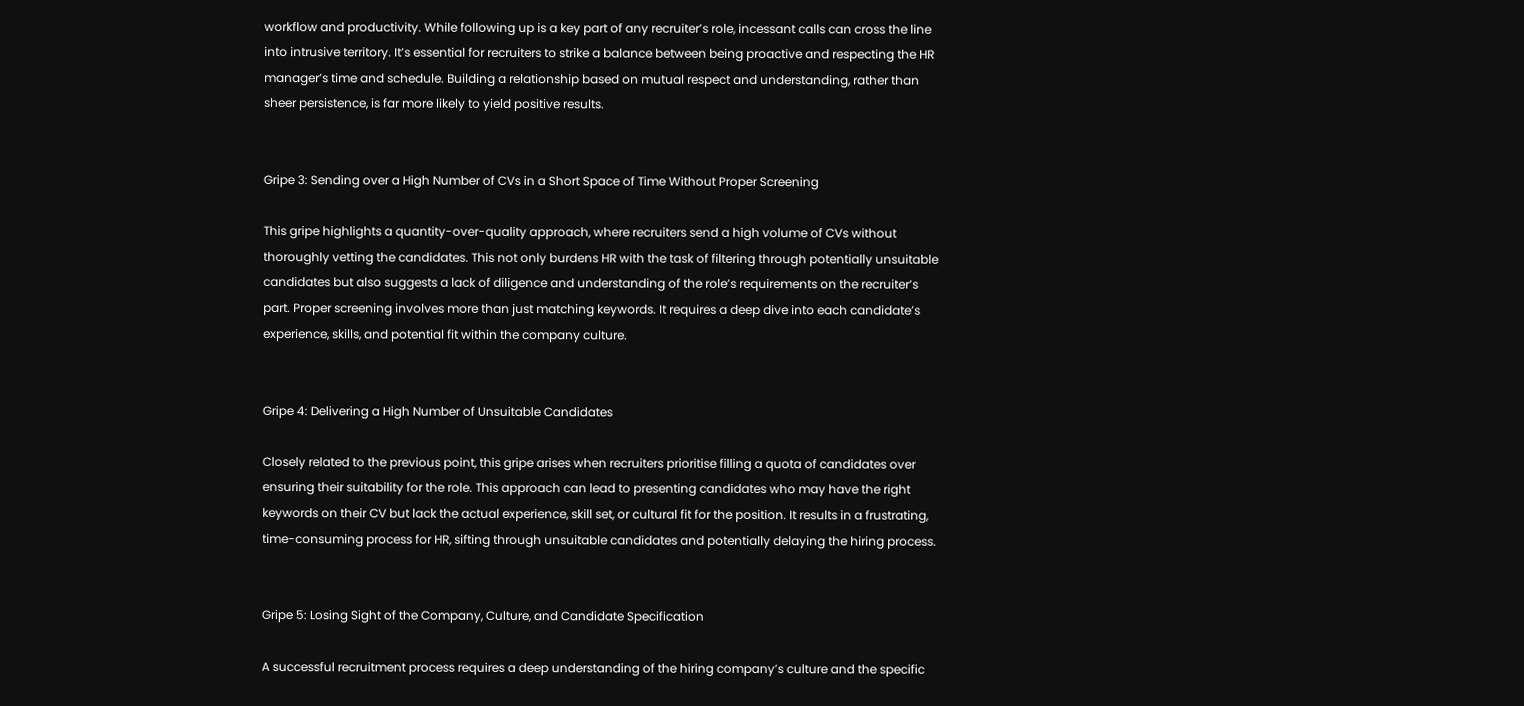workflow and productivity. While following up is a key part of any recruiter’s role, incessant calls can cross the line into intrusive territory. It’s essential for recruiters to strike a balance between being proactive and respecting the HR manager’s time and schedule. Building a relationship based on mutual respect and understanding, rather than sheer persistence, is far more likely to yield positive results.


Gripe 3: Sending over a High Number of CVs in a Short Space of Time Without Proper Screening

This gripe highlights a quantity-over-quality approach, where recruiters send a high volume of CVs without thoroughly vetting the candidates. This not only burdens HR with the task of filtering through potentially unsuitable candidates but also suggests a lack of diligence and understanding of the role’s requirements on the recruiter’s part. Proper screening involves more than just matching keywords. It requires a deep dive into each candidate’s experience, skills, and potential fit within the company culture.


Gripe 4: Delivering a High Number of Unsuitable Candidates

Closely related to the previous point, this gripe arises when recruiters prioritise filling a quota of candidates over ensuring their suitability for the role. This approach can lead to presenting candidates who may have the right keywords on their CV but lack the actual experience, skill set, or cultural fit for the position. It results in a frustrating, time-consuming process for HR, sifting through unsuitable candidates and potentially delaying the hiring process.


Gripe 5: Losing Sight of the Company, Culture, and Candidate Specification

A successful recruitment process requires a deep understanding of the hiring company’s culture and the specific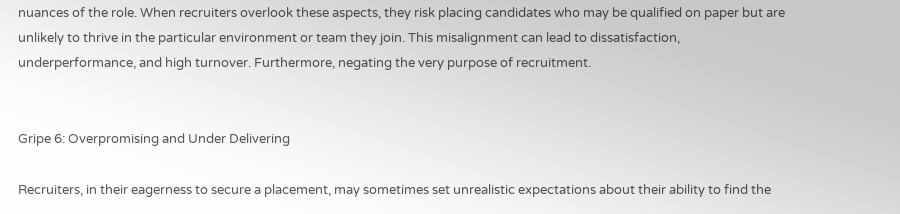nuances of the role. When recruiters overlook these aspects, they risk placing candidates who may be qualified on paper but are unlikely to thrive in the particular environment or team they join. This misalignment can lead to dissatisfaction, underperformance, and high turnover. Furthermore, negating the very purpose of recruitment.


Gripe 6: Overpromising and Under Delivering

Recruiters, in their eagerness to secure a placement, may sometimes set unrealistic expectations about their ability to find the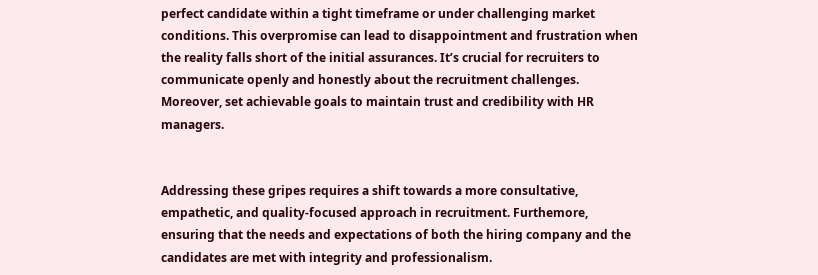perfect candidate within a tight timeframe or under challenging market conditions. This overpromise can lead to disappointment and frustration when the reality falls short of the initial assurances. It’s crucial for recruiters to communicate openly and honestly about the recruitment challenges. Moreover, set achievable goals to maintain trust and credibility with HR managers.


Addressing these gripes requires a shift towards a more consultative, empathetic, and quality-focused approach in recruitment. Furthemore, ensuring that the needs and expectations of both the hiring company and the candidates are met with integrity and professionalism.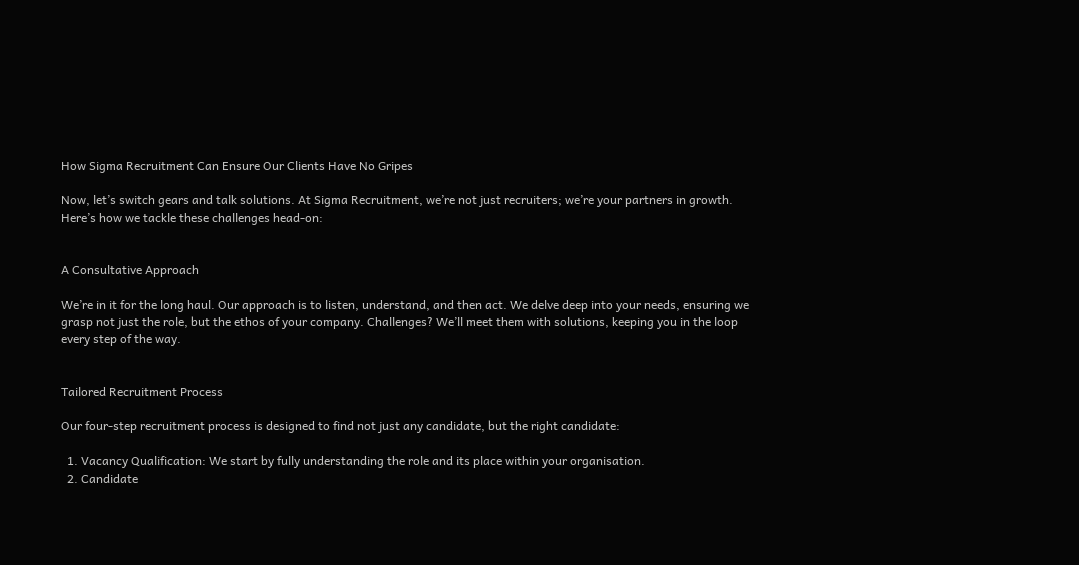How Sigma Recruitment Can Ensure Our Clients Have No Gripes

Now, let’s switch gears and talk solutions. At Sigma Recruitment, we’re not just recruiters; we’re your partners in growth. Here’s how we tackle these challenges head-on:


A Consultative Approach

We’re in it for the long haul. Our approach is to listen, understand, and then act. We delve deep into your needs, ensuring we grasp not just the role, but the ethos of your company. Challenges? We’ll meet them with solutions, keeping you in the loop every step of the way.


Tailored Recruitment Process

Our four-step recruitment process is designed to find not just any candidate, but the right candidate:

  1. Vacancy Qualification: We start by fully understanding the role and its place within your organisation.
  2. Candidate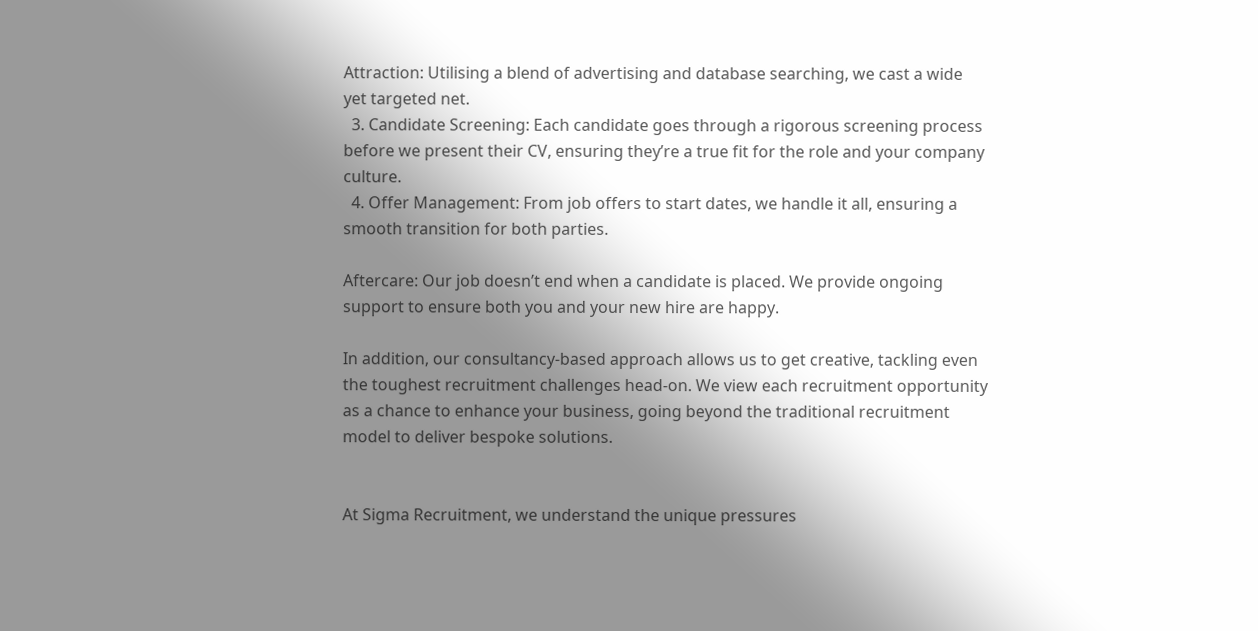Attraction: Utilising a blend of advertising and database searching, we cast a wide yet targeted net.
  3. Candidate Screening: Each candidate goes through a rigorous screening process before we present their CV, ensuring they’re a true fit for the role and your company culture.
  4. Offer Management: From job offers to start dates, we handle it all, ensuring a smooth transition for both parties.

Aftercare: Our job doesn’t end when a candidate is placed. We provide ongoing support to ensure both you and your new hire are happy.

In addition, our consultancy-based approach allows us to get creative, tackling even the toughest recruitment challenges head-on. We view each recruitment opportunity as a chance to enhance your business, going beyond the traditional recruitment model to deliver bespoke solutions.


At Sigma Recruitment, we understand the unique pressures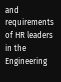and requirements of HR leaders in the Engineering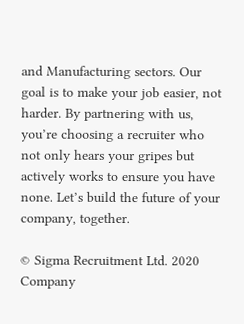and Manufacturing sectors. Our goal is to make your job easier, not harder. By partnering with us, you’re choosing a recruiter who not only hears your gripes but actively works to ensure you have none. Let’s build the future of your company, together.

© Sigma Recruitment Ltd. 2020 Company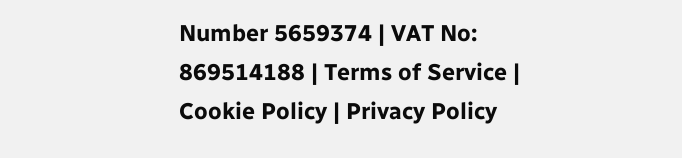Number 5659374 | VAT No: 869514188 | Terms of Service | Cookie Policy | Privacy Policy